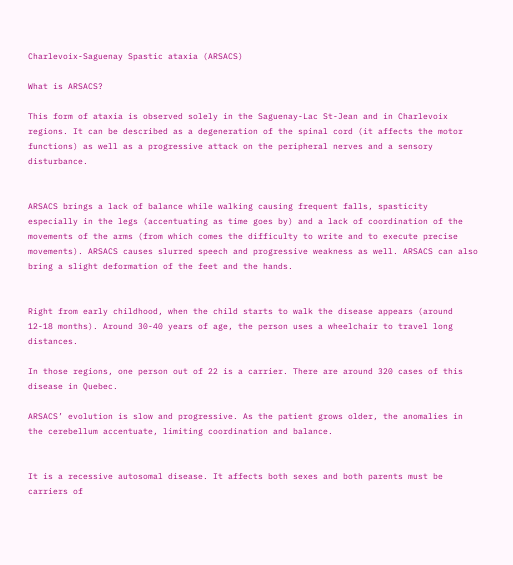Charlevoix-Saguenay Spastic ataxia (ARSACS)

What is ARSACS?

This form of ataxia is observed solely in the Saguenay-Lac St-Jean and in Charlevoix regions. It can be described as a degeneration of the spinal cord (it affects the motor functions) as well as a progressive attack on the peripheral nerves and a sensory disturbance.


ARSACS brings a lack of balance while walking causing frequent falls, spasticity especially in the legs (accentuating as time goes by) and a lack of coordination of the movements of the arms (from which comes the difficulty to write and to execute precise movements). ARSACS causes slurred speech and progressive weakness as well. ARSACS can also bring a slight deformation of the feet and the hands.


Right from early childhood, when the child starts to walk the disease appears (around 12-18 months). Around 30-40 years of age, the person uses a wheelchair to travel long distances.

In those regions, one person out of 22 is a carrier. There are around 320 cases of this disease in Quebec.

ARSACS’ evolution is slow and progressive. As the patient grows older, the anomalies in the cerebellum accentuate, limiting coordination and balance.


It is a recessive autosomal disease. It affects both sexes and both parents must be carriers of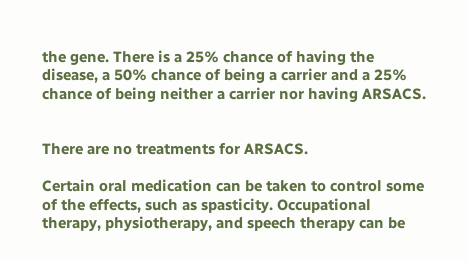the gene. There is a 25% chance of having the disease, a 50% chance of being a carrier and a 25% chance of being neither a carrier nor having ARSACS.


There are no treatments for ARSACS.

Certain oral medication can be taken to control some of the effects, such as spasticity. Occupational therapy, physiotherapy, and speech therapy can be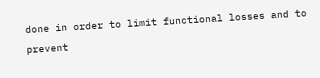done in order to limit functional losses and to prevent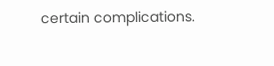certain complications.